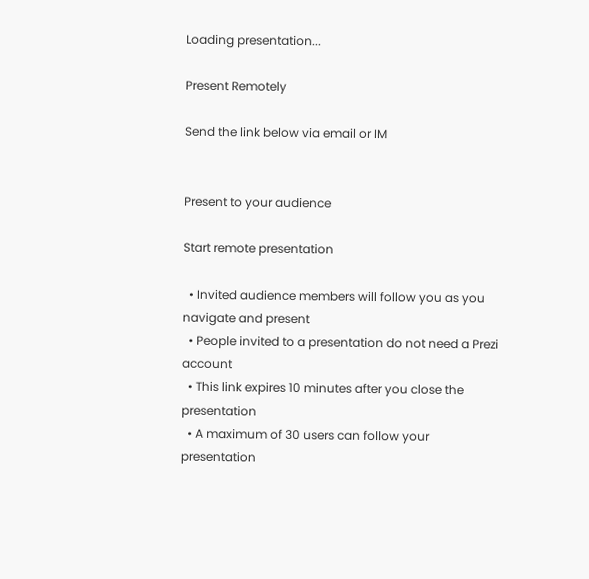Loading presentation...

Present Remotely

Send the link below via email or IM


Present to your audience

Start remote presentation

  • Invited audience members will follow you as you navigate and present
  • People invited to a presentation do not need a Prezi account
  • This link expires 10 minutes after you close the presentation
  • A maximum of 30 users can follow your presentation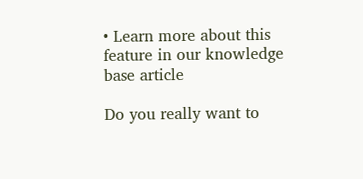• Learn more about this feature in our knowledge base article

Do you really want to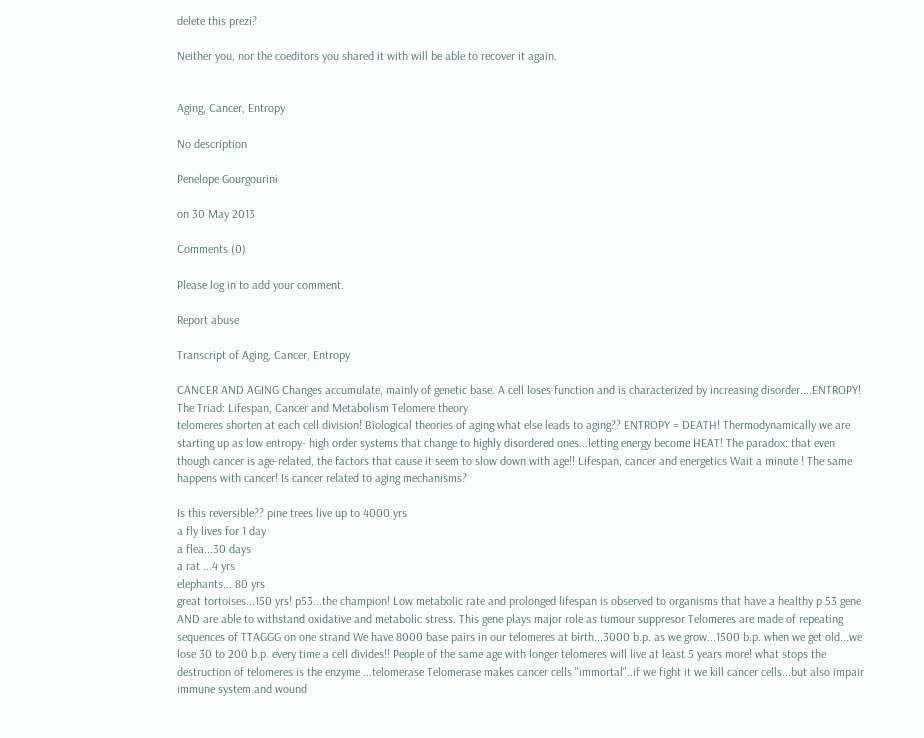delete this prezi?

Neither you, nor the coeditors you shared it with will be able to recover it again.


Aging, Cancer, Entropy

No description

Penelope Gourgourini

on 30 May 2013

Comments (0)

Please log in to add your comment.

Report abuse

Transcript of Aging, Cancer, Entropy

CANCER AND AGING Changes accumulate, mainly of genetic base. A cell loses function and is characterized by increasing disorder....ENTROPY! The Triad: Lifespan, Cancer and Metabolism Telomere theory
telomeres shorten at each cell division! Biological theories of aging what else leads to aging?? ENTROPY = DEATH! Thermodynamically we are starting up as low entropy- high order systems that change to highly disordered ones...letting energy become HEAT! The paradox: that even though cancer is age-related, the factors that cause it seem to slow down with age!! Lifespan, cancer and energetics Wait a minute ! The same happens with cancer! Is cancer related to aging mechanisms?

Is this reversible?? pine trees live up to 4000 yrs
a fly lives for 1 day
a flea...30 days
a rat ...4 yrs
elephants... 80 yrs
great tortoises...150 yrs! p53...the champion! Low metabolic rate and prolonged lifespan is observed to organisms that have a healthy p 53 gene AND are able to withstand oxidative and metabolic stress. This gene plays major role as tumour suppresor Telomeres are made of repeating sequences of TTAGGG on one strand We have 8000 base pairs in our telomeres at birth...3000 b.p. as we grow...1500 b.p. when we get old...we lose 30 to 200 b.p. every time a cell divides!! People of the same age with longer telomeres will live at least 5 years more! what stops the destruction of telomeres is the enzyme ...telomerase Telomerase makes cancer cells "immortal"..if we fight it we kill cancer cells...but also impair immune system and wound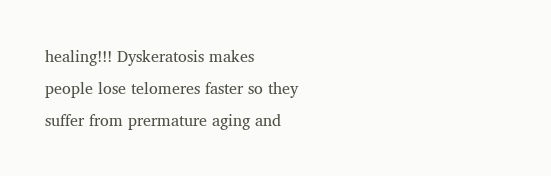healing!!! Dyskeratosis makes people lose telomeres faster so they suffer from prermature aging and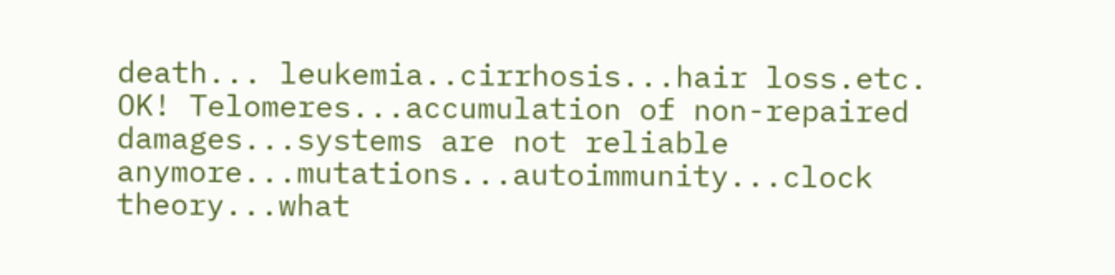death... leukemia..cirrhosis...hair loss.etc. OK! Telomeres...accumulation of non-repaired damages...systems are not reliable anymore...mutations...autoimmunity...clock theory...what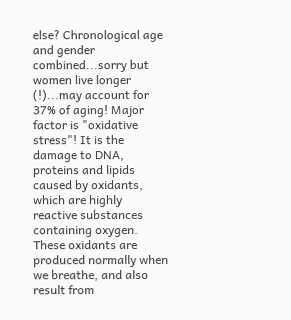else? Chronological age and gender combined...sorry but women live longer (!)...may account for 37% of aging! Major factor is "oxidative stress"! It is the damage to DNA, proteins and lipids caused by oxidants, which are highly reactive substances containing oxygen. These oxidants are produced normally when we breathe, and also result from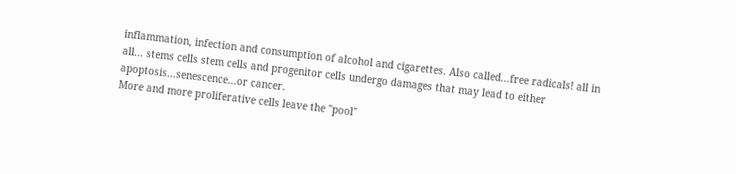inflammation, infection and consumption of alcohol and cigarettes. Also called...free radicals! all in all... stems cells stem cells and progenitor cells undergo damages that may lead to either apoptosis...senescence...or cancer.
More and more proliferative cells leave the "pool"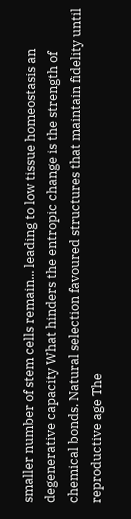smaller number of stem cells remain... leading to low tissue homeostasis an degenerative capacity What hinders the entropic change is the strength of chemical bonds. Natural selection favoured structures that maintain fidelity until reproductive age The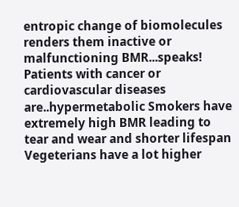entropic change of biomolecules renders them inactive or malfunctioning BMR...speaks! Patients with cancer or cardiovascular diseases are..hypermetabolic Smokers have extremely high BMR leading to tear and wear and shorter lifespan Vegeterians have a lot higher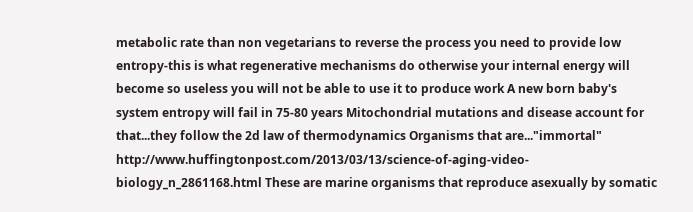metabolic rate than non vegetarians to reverse the process you need to provide low entropy-this is what regenerative mechanisms do otherwise your internal energy will become so useless you will not be able to use it to produce work A new born baby's system entropy will fail in 75-80 years Mitochondrial mutations and disease account for that...they follow the 2d law of thermodynamics Organisms that are..."immortal" http://www.huffingtonpost.com/2013/03/13/science-of-aging-video-biology_n_2861168.html These are marine organisms that reproduce asexually by somatic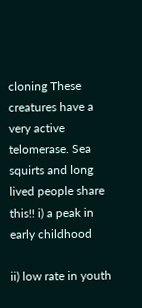cloning These creatures have a very active telomerase. Sea squirts and long lived people share this!! i) a peak in early childhood

ii) low rate in youth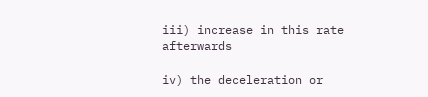iii) increase in this rate afterwards

iv) the deceleration or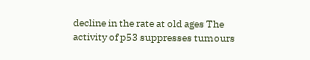decline in the rate at old ages The activity of p53 suppresses tumours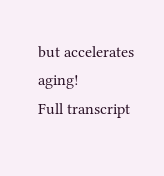but accelerates aging!
Full transcript